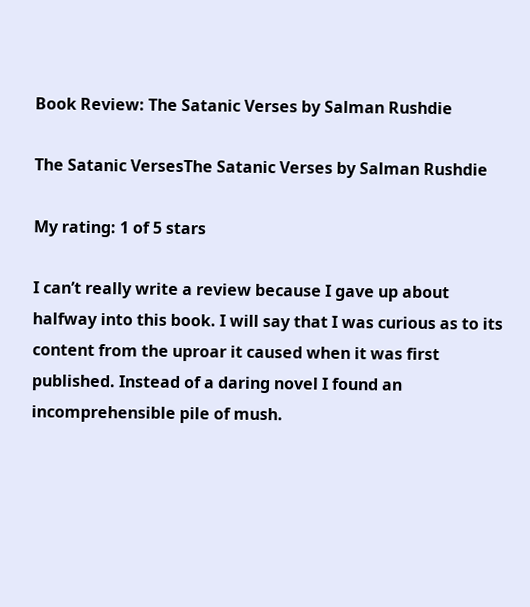Book Review: The Satanic Verses by Salman Rushdie

The Satanic VersesThe Satanic Verses by Salman Rushdie

My rating: 1 of 5 stars

I can’t really write a review because I gave up about halfway into this book. I will say that I was curious as to its content from the uproar it caused when it was first published. Instead of a daring novel I found an incomprehensible pile of mush.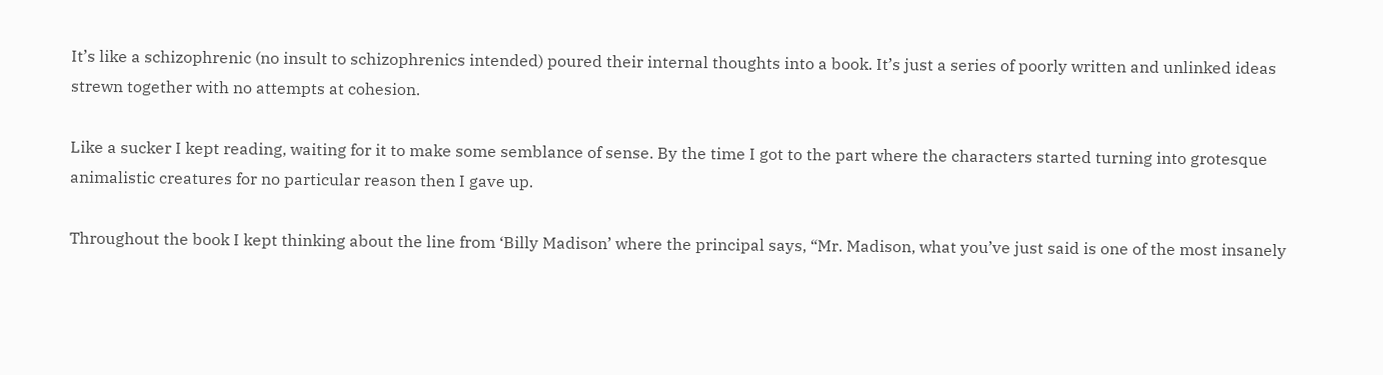It’s like a schizophrenic (no insult to schizophrenics intended) poured their internal thoughts into a book. It’s just a series of poorly written and unlinked ideas strewn together with no attempts at cohesion.

Like a sucker I kept reading, waiting for it to make some semblance of sense. By the time I got to the part where the characters started turning into grotesque animalistic creatures for no particular reason then I gave up.

Throughout the book I kept thinking about the line from ‘Billy Madison’ where the principal says, “Mr. Madison, what you’ve just said is one of the most insanely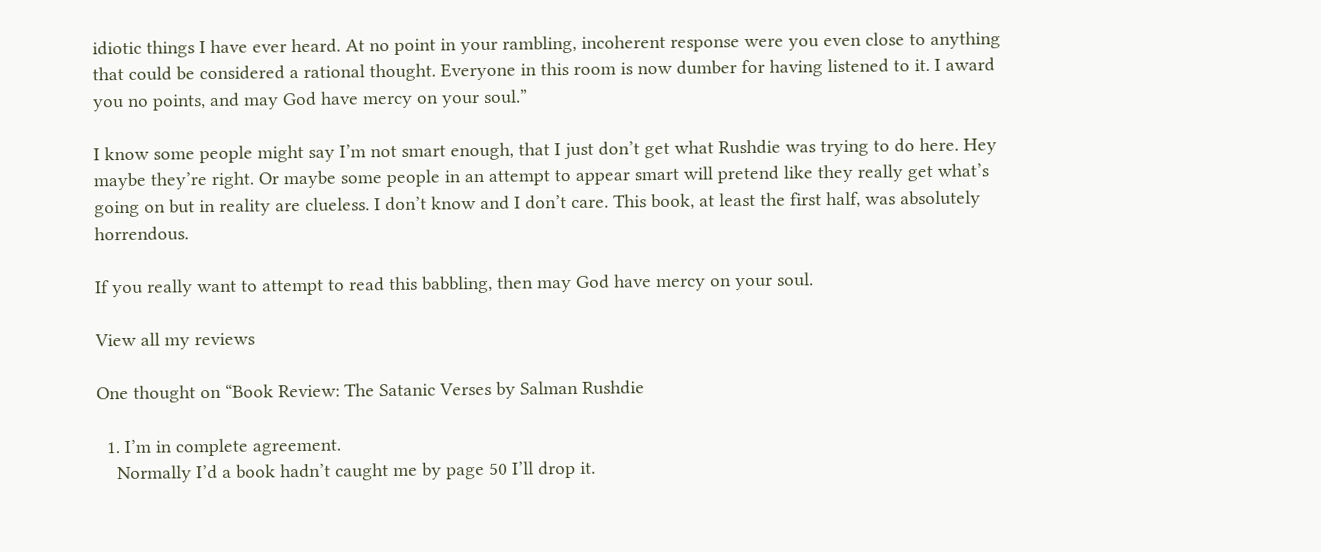idiotic things I have ever heard. At no point in your rambling, incoherent response were you even close to anything that could be considered a rational thought. Everyone in this room is now dumber for having listened to it. I award you no points, and may God have mercy on your soul.”

I know some people might say I’m not smart enough, that I just don’t get what Rushdie was trying to do here. Hey maybe they’re right. Or maybe some people in an attempt to appear smart will pretend like they really get what’s going on but in reality are clueless. I don’t know and I don’t care. This book, at least the first half, was absolutely horrendous.

If you really want to attempt to read this babbling, then may God have mercy on your soul.

View all my reviews

One thought on “Book Review: The Satanic Verses by Salman Rushdie

  1. I’m in complete agreement.
    Normally I’d a book hadn’t caught me by page 50 I’ll drop it.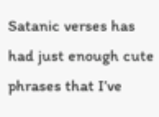Satanic verses has had just enough cute phrases that I’ve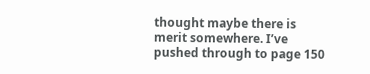thought maybe there is merit somewhere. I’ve pushed through to page 150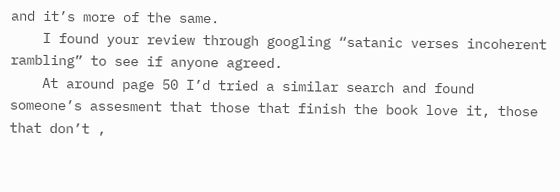and it’s more of the same.
    I found your review through googling “satanic verses incoherent rambling” to see if anyone agreed.
    At around page 50 I’d tried a similar search and found someone’s assesment that those that finish the book love it, those that don’t ,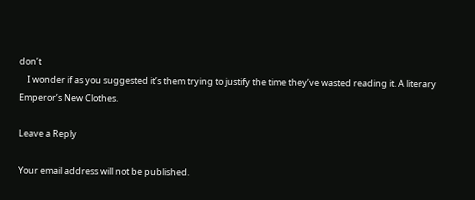don’t
    I wonder if as you suggested it’s them trying to justify the time they’ve wasted reading it. A literary Emperor’s New Clothes.

Leave a Reply

Your email address will not be published.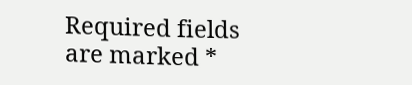Required fields are marked *